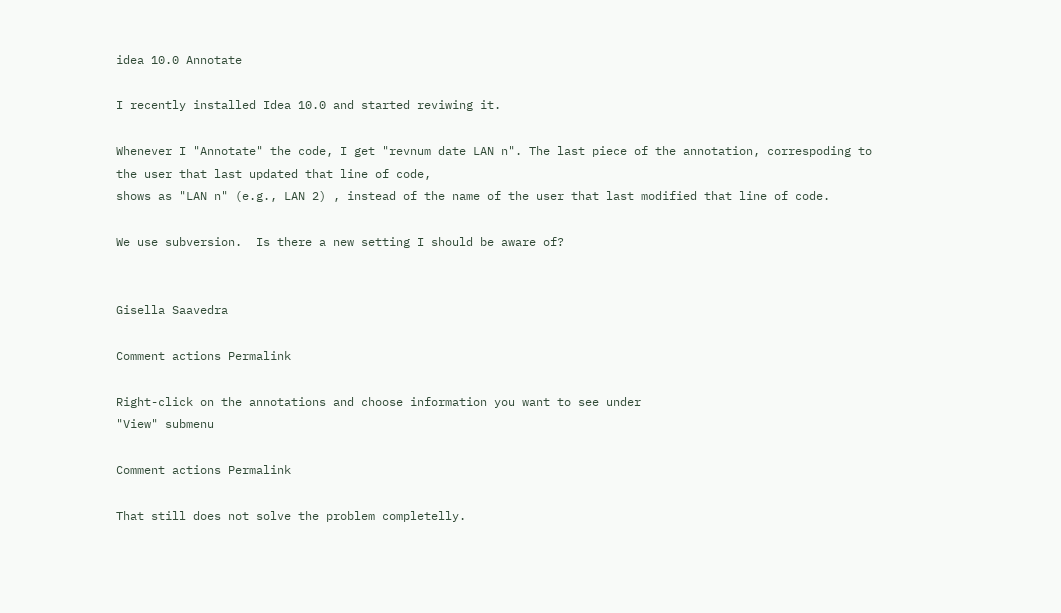idea 10.0 Annotate

I recently installed Idea 10.0 and started reviwing it.

Whenever I "Annotate" the code, I get "revnum date LAN n". The last piece of the annotation, correspoding to the user that last updated that line of code,
shows as "LAN n" (e.g., LAN 2) , instead of the name of the user that last modified that line of code.

We use subversion.  Is there a new setting I should be aware of?


Gisella Saavedra

Comment actions Permalink

Right-click on the annotations and choose information you want to see under
"View" submenu

Comment actions Permalink

That still does not solve the problem completelly.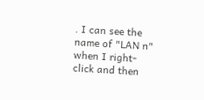. I can see the name of "LAN n" when I right-click and then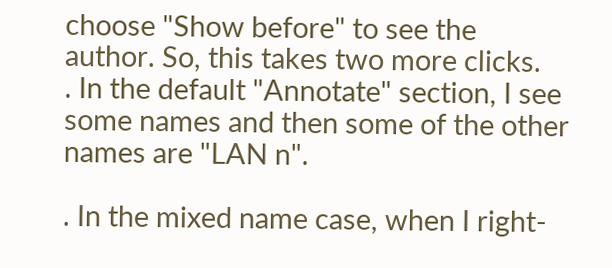choose "Show before" to see the author. So, this takes two more clicks.
. In the default "Annotate" section, I see some names and then some of the other names are "LAN n".

. In the mixed name case, when I right-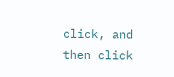click, and then click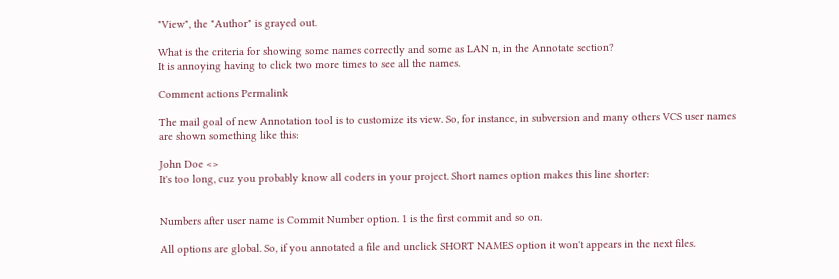"View", the "Author" is grayed out.

What is the criteria for showing some names correctly and some as LAN n, in the Annotate section?
It is annoying having to click two more times to see all the names.

Comment actions Permalink

The mail goal of new Annotation tool is to customize its view. So, for instance, in subversion and many others VCS user names are shown something like this:

John Doe <>
It's too long, cuz you probably know all coders in your project. Short names option makes this line shorter:


Numbers after user name is Commit Number option. 1 is the first commit and so on.

All options are global. So, if you annotated a file and unclick SHORT NAMES option it won't appears in the next files.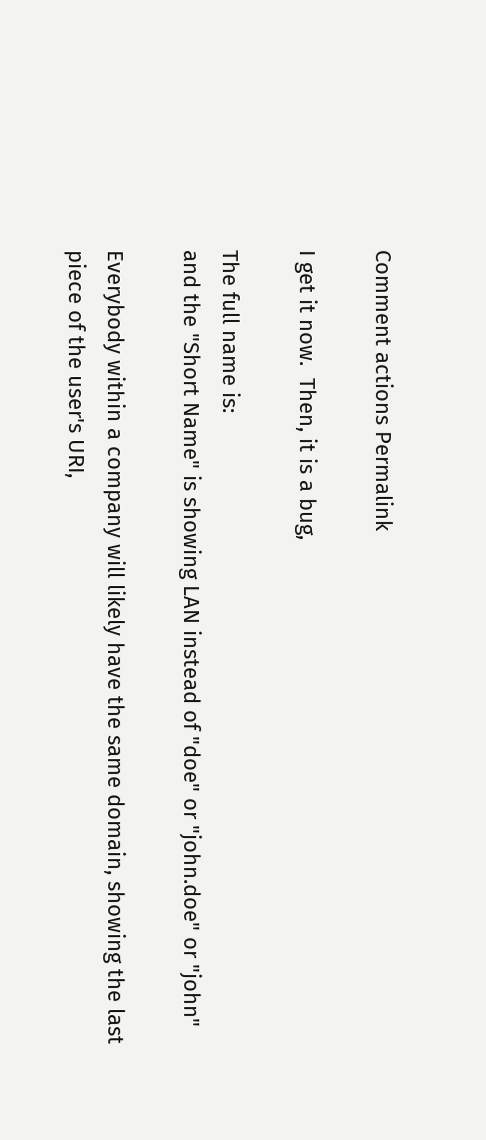Comment actions Permalink

I get it now.  Then, it is a bug,

The full name is:
and the "Short Name" is showing LAN instead of "doe" or "john.doe" or "john"

Everybody within a company will likely have the same domain, showing the last piece of the user's URI,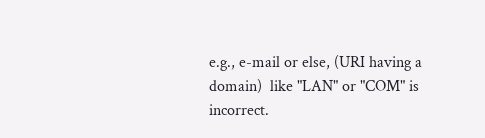e.g., e-mail or else, (URI having a domain)  like "LAN" or "COM" is incorrect.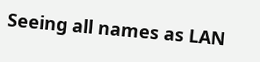Seeing all names as LAN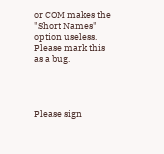or COM makes the "Short Names" option useless.
Please mark this as a bug.




Please sign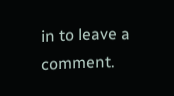in to leave a comment.